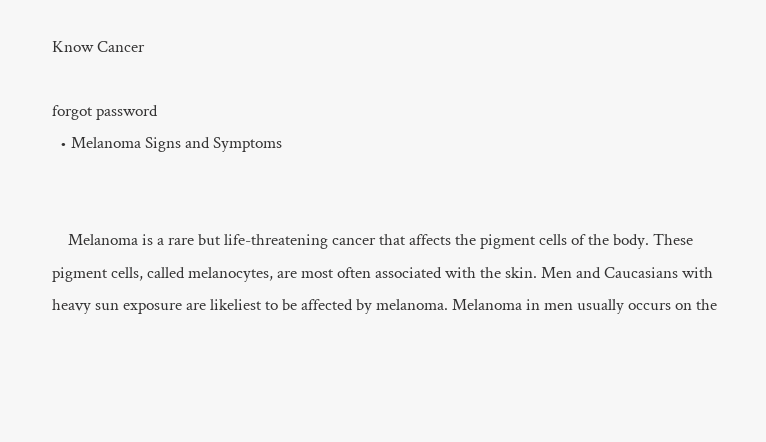Know Cancer

forgot password
  • Melanoma Signs and Symptoms


    Melanoma is a rare but life-threatening cancer that affects the pigment cells of the body. These pigment cells, called melanocytes, are most often associated with the skin. Men and Caucasians with heavy sun exposure are likeliest to be affected by melanoma. Melanoma in men usually occurs on the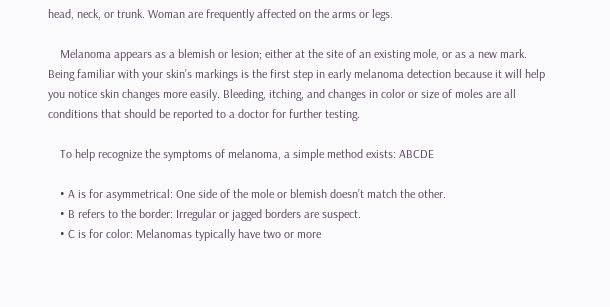head, neck, or trunk. Woman are frequently affected on the arms or legs.

    Melanoma appears as a blemish or lesion; either at the site of an existing mole, or as a new mark. Being familiar with your skin’s markings is the first step in early melanoma detection because it will help you notice skin changes more easily. Bleeding, itching, and changes in color or size of moles are all conditions that should be reported to a doctor for further testing.

    To help recognize the symptoms of melanoma, a simple method exists: ABCDE

    • A is for asymmetrical: One side of the mole or blemish doesn’t match the other.
    • B refers to the border: Irregular or jagged borders are suspect.
    • C is for color: Melanomas typically have two or more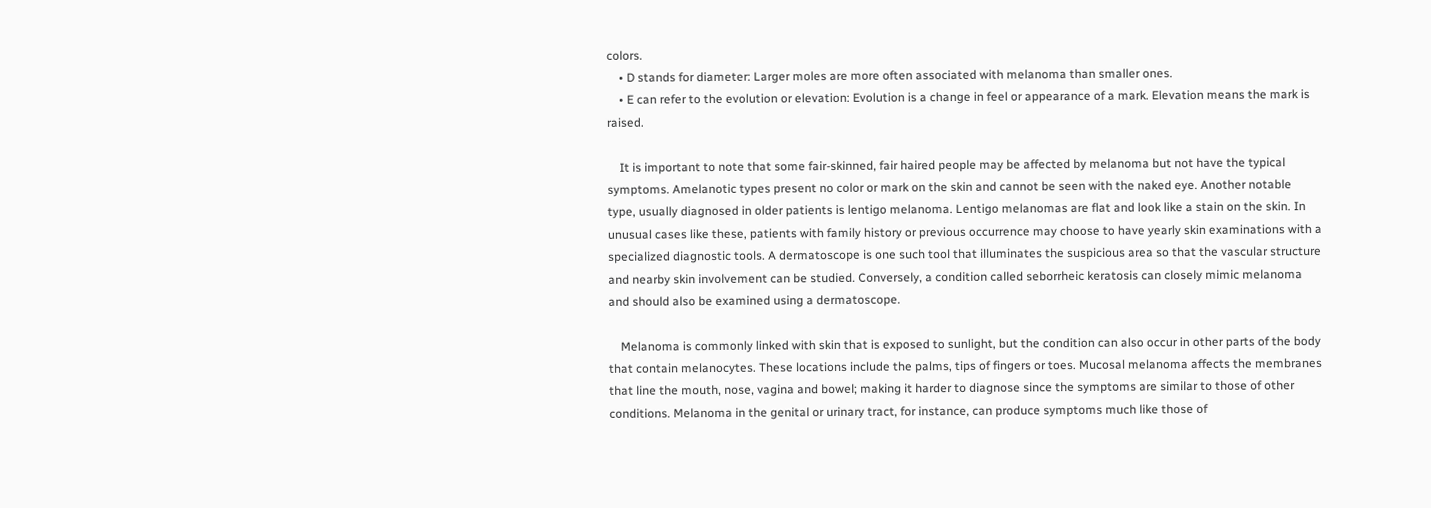colors.
    • D stands for diameter: Larger moles are more often associated with melanoma than smaller ones.
    • E can refer to the evolution or elevation: Evolution is a change in feel or appearance of a mark. Elevation means the mark is raised.

    It is important to note that some fair-skinned, fair haired people may be affected by melanoma but not have the typical symptoms. Amelanotic types present no color or mark on the skin and cannot be seen with the naked eye. Another notable type, usually diagnosed in older patients is lentigo melanoma. Lentigo melanomas are flat and look like a stain on the skin. In unusual cases like these, patients with family history or previous occurrence may choose to have yearly skin examinations with a specialized diagnostic tools. A dermatoscope is one such tool that illuminates the suspicious area so that the vascular structure and nearby skin involvement can be studied. Conversely, a condition called seborrheic keratosis can closely mimic melanoma and should also be examined using a dermatoscope.

    Melanoma is commonly linked with skin that is exposed to sunlight, but the condition can also occur in other parts of the body that contain melanocytes. These locations include the palms, tips of fingers or toes. Mucosal melanoma affects the membranes that line the mouth, nose, vagina and bowel; making it harder to diagnose since the symptoms are similar to those of other conditions. Melanoma in the genital or urinary tract, for instance, can produce symptoms much like those of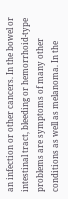an infection or other cancers. In the bowel or intestinal tract, bleeding or hemorrhoid-type problems are symptoms of many other conditions as well as melanoma. In the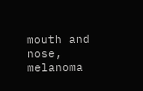mouth and nose, melanoma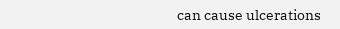can cause ulcerations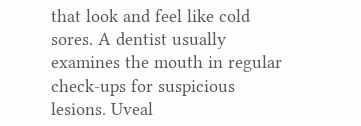that look and feel like cold sores. A dentist usually examines the mouth in regular check-ups for suspicious lesions. Uveal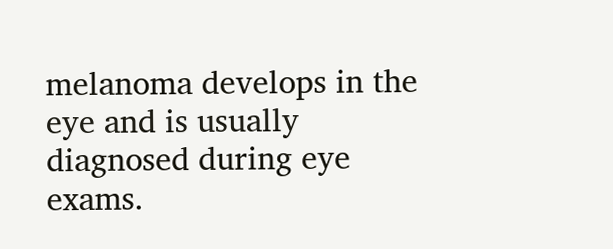melanoma develops in the eye and is usually diagnosed during eye exams.